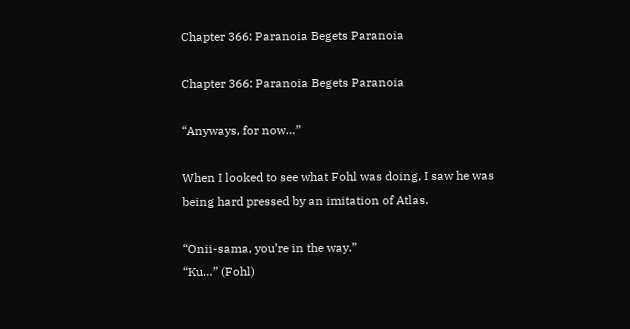Chapter 366: Paranoia Begets Paranoia

Chapter 366: Paranoia Begets Paranoia

“Anyways, for now…”

When I looked to see what Fohl was doing, I saw he was being hard pressed by an imitation of Atlas.

“Onii-sama, you’re in the way.”
“Ku…” (Fohl)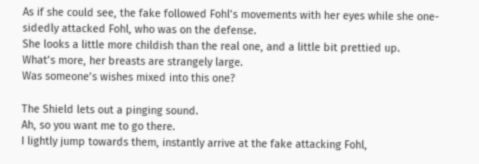As if she could see, the fake followed Fohl’s movements with her eyes while she one-sidedly attacked Fohl, who was on the defense.
She looks a little more childish than the real one, and a little bit prettied up.
What’s more, her breasts are strangely large.
Was someone’s wishes mixed into this one?

The Shield lets out a pinging sound.
Ah, so you want me to go there.
I lightly jump towards them, instantly arrive at the fake attacking Fohl,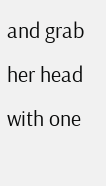and grab her head with one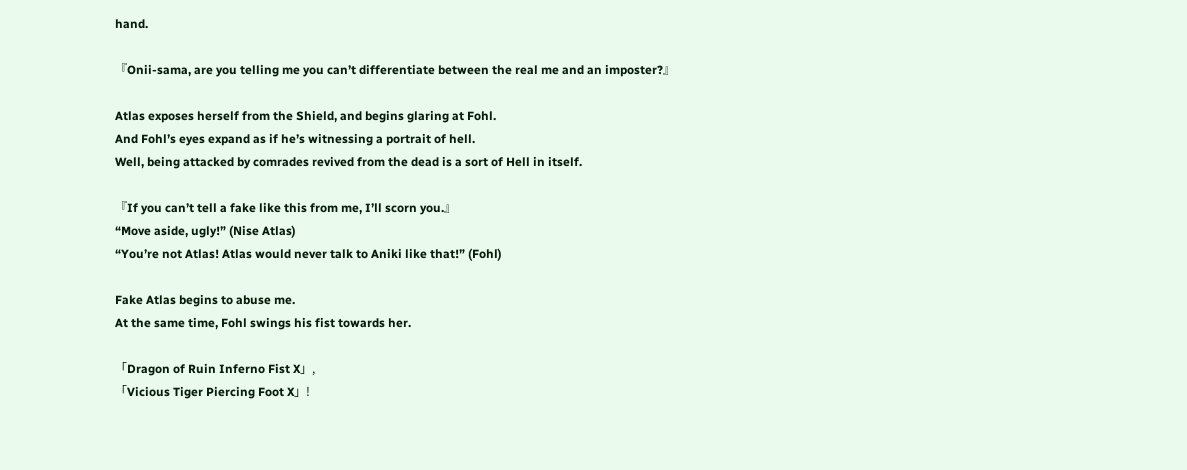hand.

『Onii-sama, are you telling me you can’t differentiate between the real me and an imposter?』

Atlas exposes herself from the Shield, and begins glaring at Fohl.
And Fohl’s eyes expand as if he’s witnessing a portrait of hell.
Well, being attacked by comrades revived from the dead is a sort of Hell in itself.

『If you can’t tell a fake like this from me, I’ll scorn you.』
“Move aside, ugly!” (Nise Atlas)
“You’re not Atlas! Atlas would never talk to Aniki like that!” (Fohl)

Fake Atlas begins to abuse me.
At the same time, Fohl swings his fist towards her.

「Dragon of Ruin Inferno Fist X」,
「Vicious Tiger Piercing Foot X」!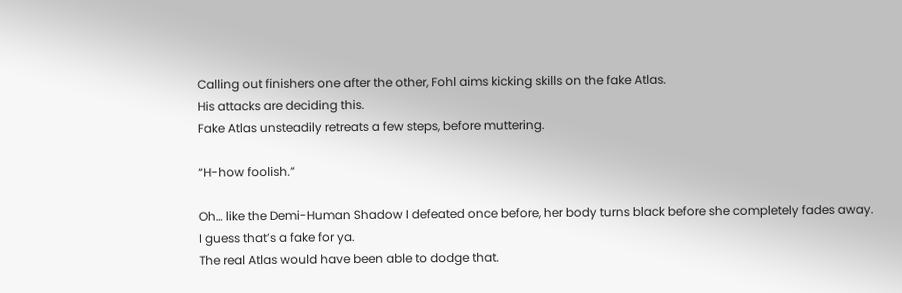Calling out finishers one after the other, Fohl aims kicking skills on the fake Atlas.
His attacks are deciding this.
Fake Atlas unsteadily retreats a few steps, before muttering.

“H-how foolish.”

Oh… like the Demi-Human Shadow I defeated once before, her body turns black before she completely fades away.
I guess that’s a fake for ya.
The real Atlas would have been able to dodge that.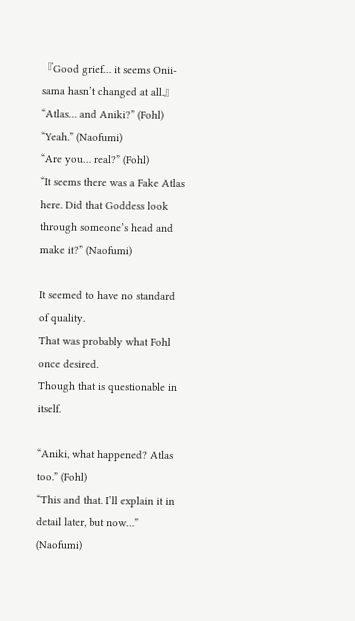『Good grief… it seems Onii-sama hasn’t changed at all.』
“Atlas… and Aniki?” (Fohl)
“Yeah.” (Naofumi)
“Are you… real?” (Fohl)
“It seems there was a Fake Atlas here. Did that Goddess look through someone’s head and make it?” (Naofumi)

It seemed to have no standard of quality.
That was probably what Fohl once desired.
Though that is questionable in itself.

“Aniki, what happened? Atlas too.” (Fohl)
“This and that. I’ll explain it in detail later, but now…” (Naofumi)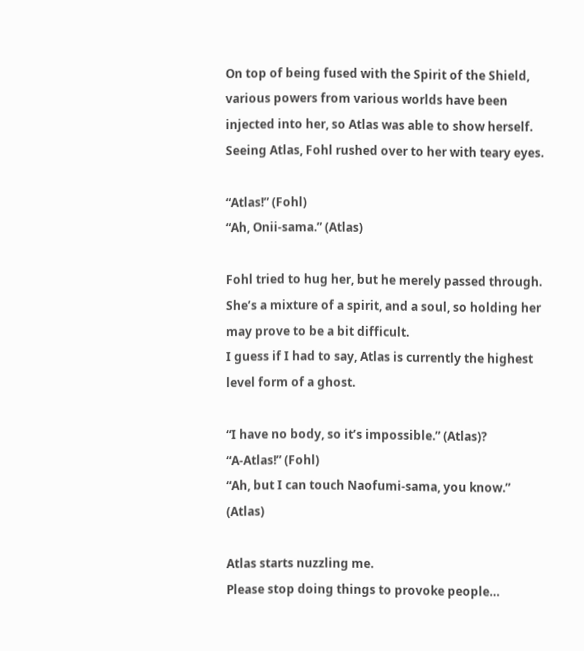On top of being fused with the Spirit of the Shield, various powers from various worlds have been injected into her, so Atlas was able to show herself.
Seeing Atlas, Fohl rushed over to her with teary eyes.

“Atlas!” (Fohl)
“Ah, Onii-sama.” (Atlas)

Fohl tried to hug her, but he merely passed through.
She’s a mixture of a spirit, and a soul, so holding her may prove to be a bit difficult.
I guess if I had to say, Atlas is currently the highest level form of a ghost.

“I have no body, so it’s impossible.” (Atlas)?
“A-Atlas!” (Fohl)
“Ah, but I can touch Naofumi-sama, you know.” (Atlas)

Atlas starts nuzzling me.
Please stop doing things to provoke people…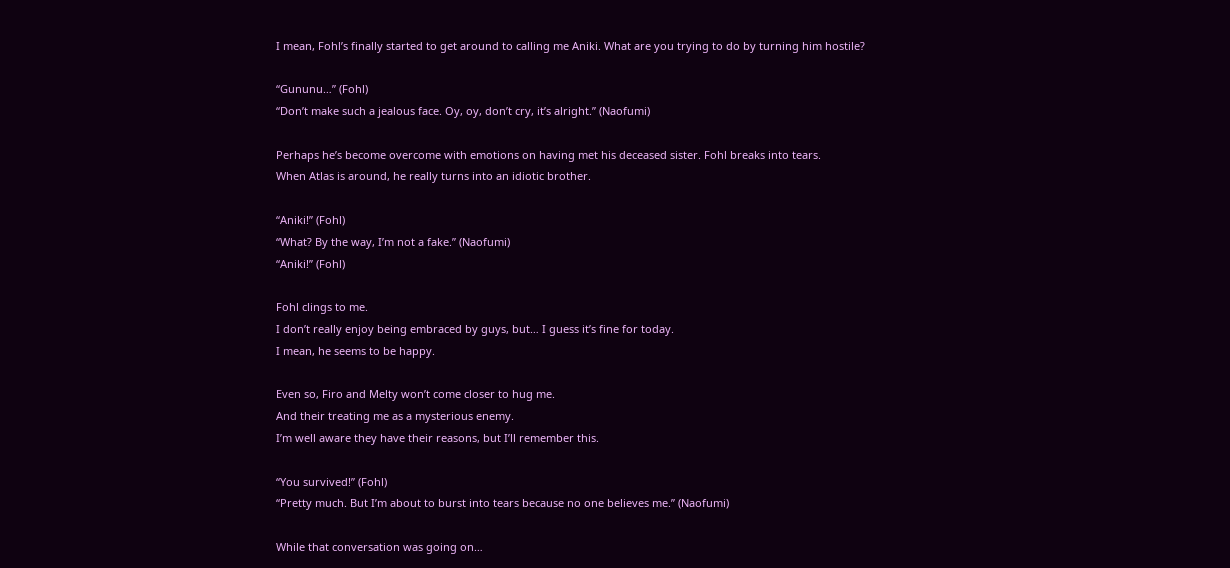I mean, Fohl’s finally started to get around to calling me Aniki. What are you trying to do by turning him hostile?

“Gununu…” (Fohl)
“Don’t make such a jealous face. Oy, oy, don’t cry, it’s alright.” (Naofumi)

Perhaps he’s become overcome with emotions on having met his deceased sister. Fohl breaks into tears.
When Atlas is around, he really turns into an idiotic brother.

“Aniki!” (Fohl)
“What? By the way, I’m not a fake.” (Naofumi)
“Aniki!” (Fohl)

Fohl clings to me.
I don’t really enjoy being embraced by guys, but… I guess it’s fine for today.
I mean, he seems to be happy.

Even so, Firo and Melty won’t come closer to hug me.
And their treating me as a mysterious enemy.
I’m well aware they have their reasons, but I’ll remember this.

“You survived!” (Fohl)
“Pretty much. But I’m about to burst into tears because no one believes me.” (Naofumi)

While that conversation was going on…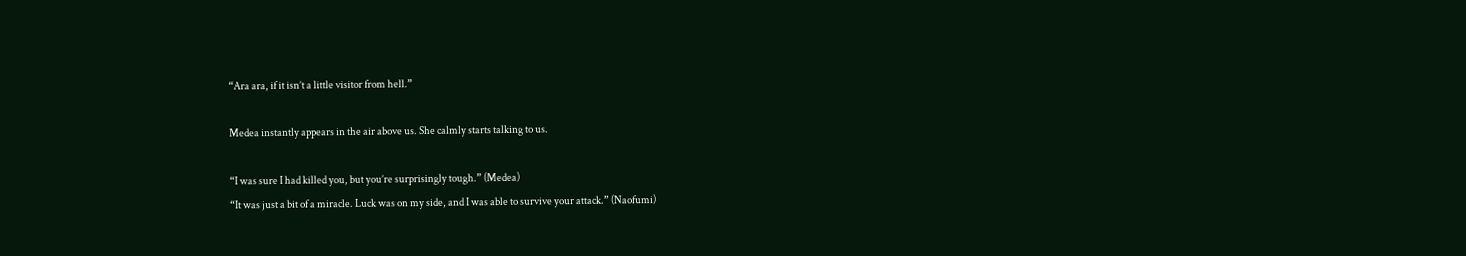“Ara ara, if it isn’t a little visitor from hell.”

Medea instantly appears in the air above us. She calmly starts talking to us.

“I was sure I had killed you, but you’re surprisingly tough.” (Medea)
“It was just a bit of a miracle. Luck was on my side, and I was able to survive your attack.” (Naofumi)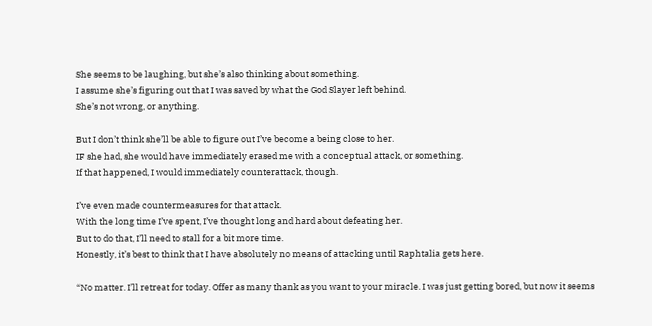She seems to be laughing, but she’s also thinking about something.
I assume she’s figuring out that I was saved by what the God Slayer left behind.
She’s not wrong, or anything.

But I don’t think she’ll be able to figure out I’ve become a being close to her.
IF she had, she would have immediately erased me with a conceptual attack, or something.
If that happened, I would immediately counterattack, though.

I’ve even made countermeasures for that attack.
With the long time I’ve spent, I’ve thought long and hard about defeating her.
But to do that, I’ll need to stall for a bit more time.
Honestly, it’s best to think that I have absolutely no means of attacking until Raphtalia gets here.

“No matter. I’ll retreat for today. Offer as many thank as you want to your miracle. I was just getting bored, but now it seems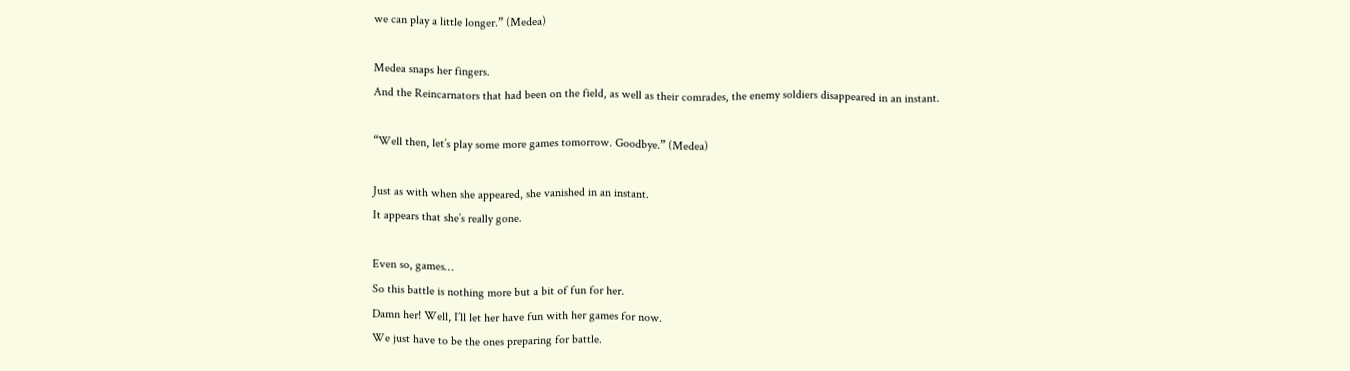we can play a little longer.” (Medea)

Medea snaps her fingers.
And the Reincarnators that had been on the field, as well as their comrades, the enemy soldiers disappeared in an instant.

“Well then, let’s play some more games tomorrow. Goodbye.” (Medea)

Just as with when she appeared, she vanished in an instant.
It appears that she’s really gone.

Even so, games…
So this battle is nothing more but a bit of fun for her.
Damn her! Well, I’ll let her have fun with her games for now.
We just have to be the ones preparing for battle.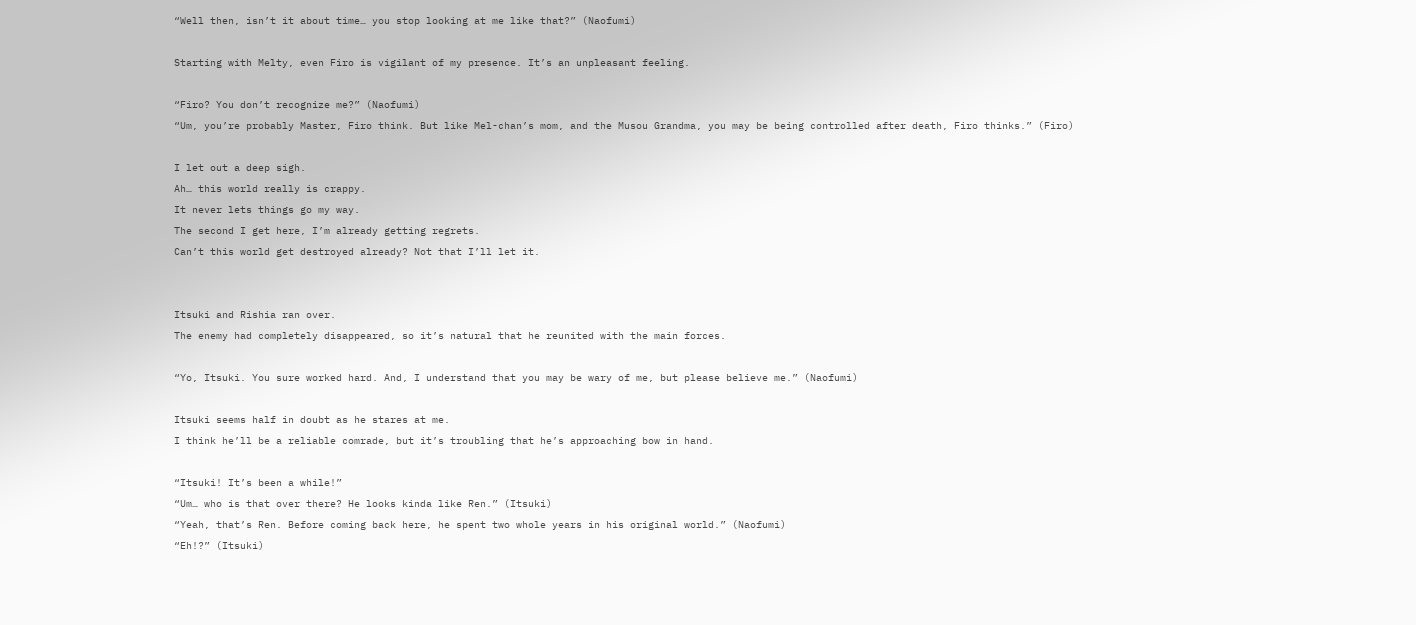“Well then, isn’t it about time… you stop looking at me like that?” (Naofumi)

Starting with Melty, even Firo is vigilant of my presence. It’s an unpleasant feeling.

“Firo? You don’t recognize me?” (Naofumi)
“Um, you’re probably Master, Firo think. But like Mel-chan’s mom, and the Musou Grandma, you may be being controlled after death, Firo thinks.” (Firo)

I let out a deep sigh.
Ah… this world really is crappy.
It never lets things go my way.
The second I get here, I’m already getting regrets.
Can’t this world get destroyed already? Not that I’ll let it.


Itsuki and Rishia ran over.
The enemy had completely disappeared, so it’s natural that he reunited with the main forces.

“Yo, Itsuki. You sure worked hard. And, I understand that you may be wary of me, but please believe me.” (Naofumi)

Itsuki seems half in doubt as he stares at me.
I think he’ll be a reliable comrade, but it’s troubling that he’s approaching bow in hand.

“Itsuki! It’s been a while!”
“Um… who is that over there? He looks kinda like Ren.” (Itsuki)
“Yeah, that’s Ren. Before coming back here, he spent two whole years in his original world.” (Naofumi)
“Eh!?” (Itsuki)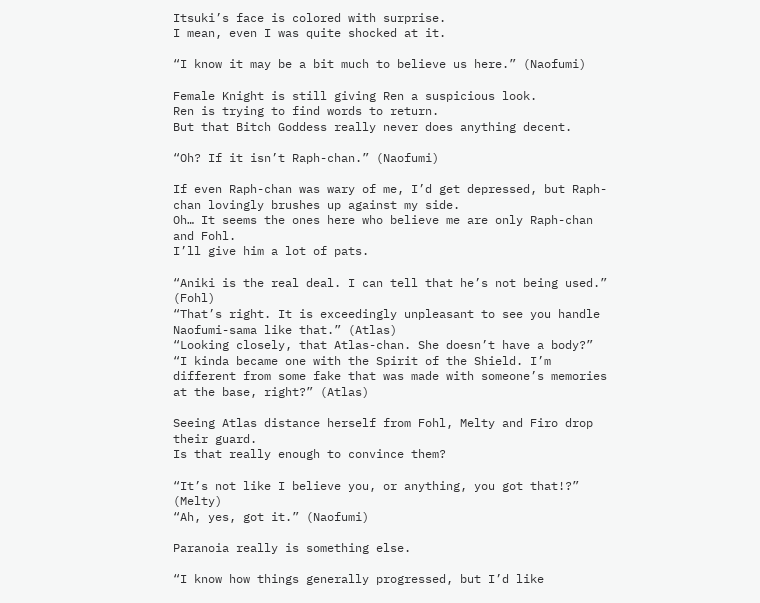Itsuki’s face is colored with surprise.
I mean, even I was quite shocked at it.

“I know it may be a bit much to believe us here.” (Naofumi)

Female Knight is still giving Ren a suspicious look.
Ren is trying to find words to return.
But that Bitch Goddess really never does anything decent.

“Oh? If it isn’t Raph-chan.” (Naofumi)

If even Raph-chan was wary of me, I’d get depressed, but Raph-chan lovingly brushes up against my side.
Oh… It seems the ones here who believe me are only Raph-chan and Fohl.
I’ll give him a lot of pats.

“Aniki is the real deal. I can tell that he’s not being used.” (Fohl)
“That’s right. It is exceedingly unpleasant to see you handle Naofumi-sama like that.” (Atlas)
“Looking closely, that Atlas-chan. She doesn’t have a body?”
“I kinda became one with the Spirit of the Shield. I’m different from some fake that was made with someone’s memories at the base, right?” (Atlas)

Seeing Atlas distance herself from Fohl, Melty and Firo drop their guard.
Is that really enough to convince them?

“It’s not like I believe you, or anything, you got that!?” (Melty)
“Ah, yes, got it.” (Naofumi)

Paranoia really is something else.

“I know how things generally progressed, but I’d like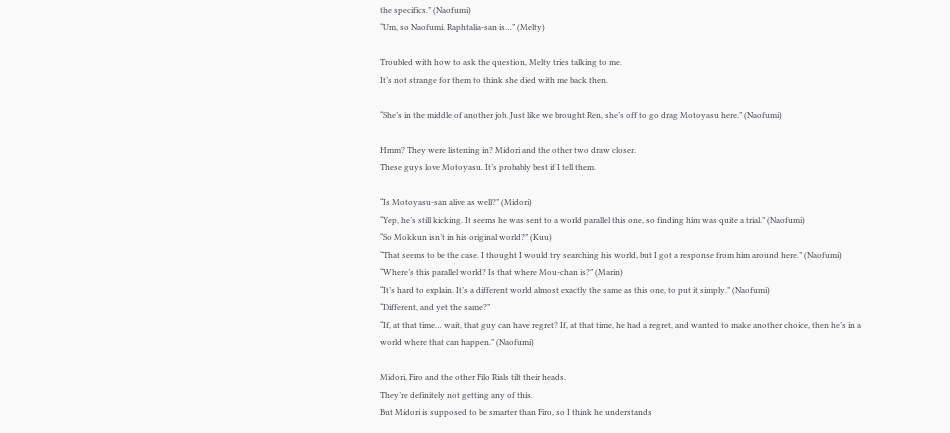the specifics.” (Naofumi)
“Um, so Naofumi. Raphtalia-san is…” (Melty)

Troubled with how to ask the question, Melty tries talking to me.
It’s not strange for them to think she died with me back then.

“She’s in the middle of another job. Just like we brought Ren, she’s off to go drag Motoyasu here.” (Naofumi)

Hmm? They were listening in? Midori and the other two draw closer.
These guys love Motoyasu. It’s probably best if I tell them.

“Is Motoyasu-san alive as well?” (Midori)
“Yep, he’s still kicking. It seems he was sent to a world parallel this one, so finding him was quite a trial.” (Naofumi)
“So Mokkun isn’t in his original world?” (Kuu)
“That seems to be the case. I thought I would try searching his world, but I got a response from him around here.” (Naofumi)
“Where’s this parallel world? Is that where Mou-chan is?” (Marin)
“It’s hard to explain. It’s a different world almost exactly the same as this one, to put it simply.” (Naofumi)
“Different, and yet the same?”
“If, at that time… wait, that guy can have regret? If, at that time, he had a regret, and wanted to make another choice, then he’s in a world where that can happen.” (Naofumi)

Midori, Firo and the other Filo Rials tilt their heads.
They’re definitely not getting any of this.
But Midori is supposed to be smarter than Firo, so I think he understands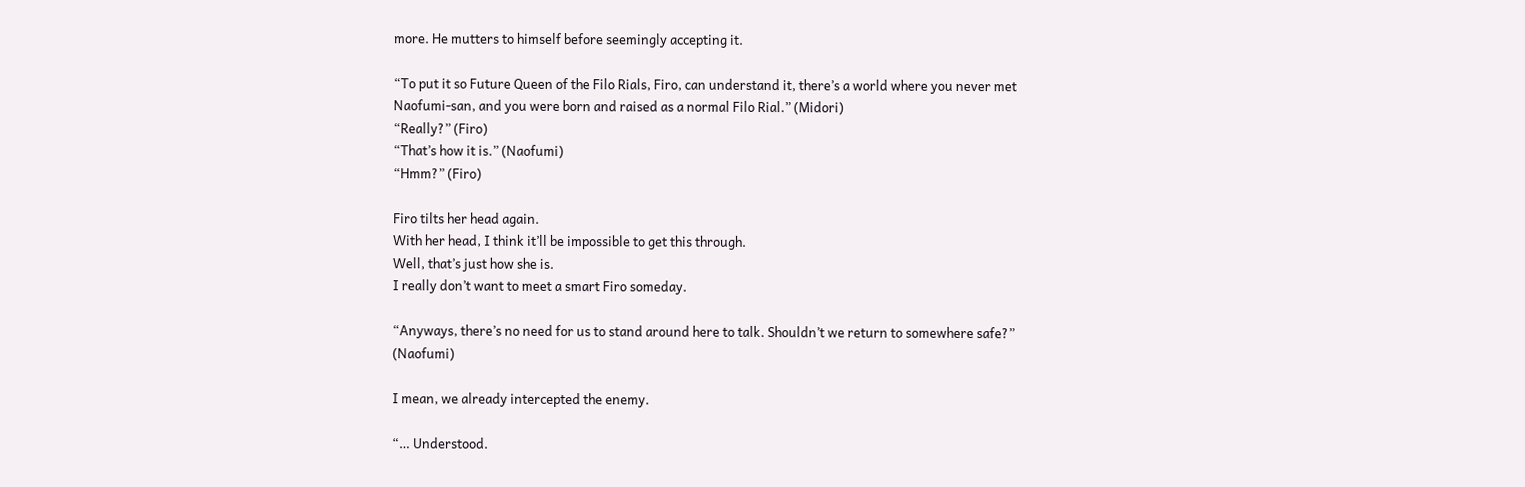more. He mutters to himself before seemingly accepting it.

“To put it so Future Queen of the Filo Rials, Firo, can understand it, there’s a world where you never met Naofumi-san, and you were born and raised as a normal Filo Rial.” (Midori)
“Really?” (Firo)
“That’s how it is.” (Naofumi)
“Hmm?” (Firo)

Firo tilts her head again.
With her head, I think it’ll be impossible to get this through.
Well, that’s just how she is.
I really don’t want to meet a smart Firo someday.

“Anyways, there’s no need for us to stand around here to talk. Shouldn’t we return to somewhere safe?” (Naofumi)

I mean, we already intercepted the enemy.

“… Understood.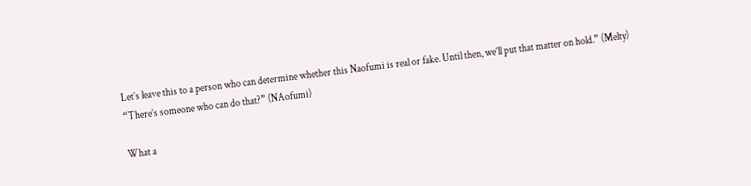Let’s leave this to a person who can determine whether this Naofumi is real or fake. Until then, we’ll put that matter on hold.” (Melty)
“There’s someone who can do that?” (NAofumi)

What a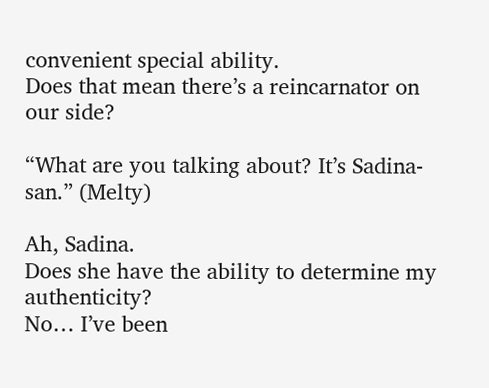convenient special ability.
Does that mean there’s a reincarnator on our side?

“What are you talking about? It’s Sadina-san.” (Melty)

Ah, Sadina.
Does she have the ability to determine my authenticity?
No… I’ve been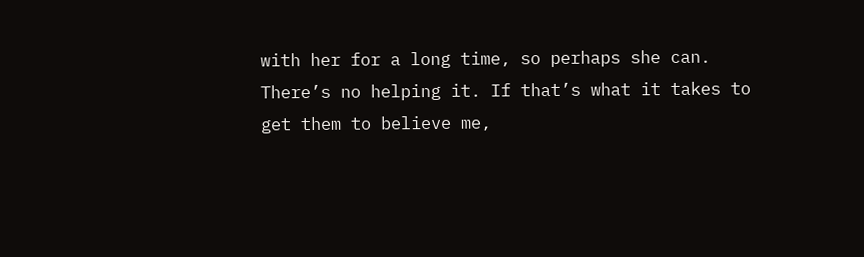with her for a long time, so perhaps she can.
There’s no helping it. If that’s what it takes to get them to believe me,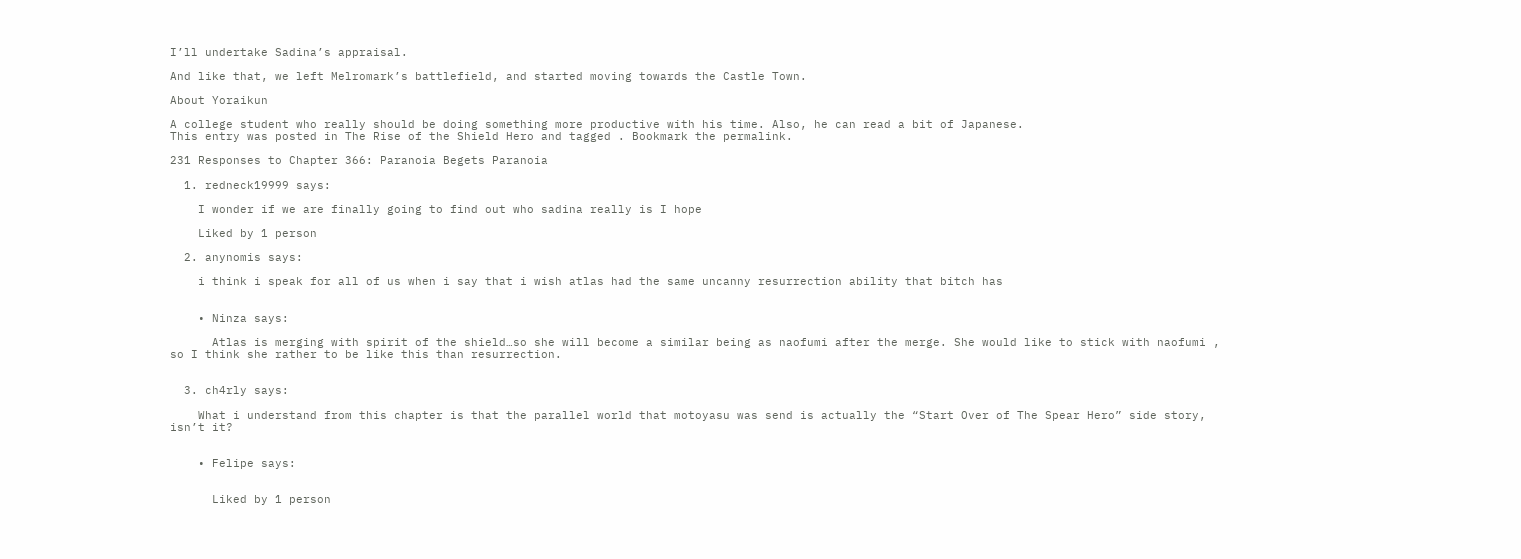I’ll undertake Sadina’s appraisal.

And like that, we left Melromark’s battlefield, and started moving towards the Castle Town.

About Yoraikun

A college student who really should be doing something more productive with his time. Also, he can read a bit of Japanese.
This entry was posted in The Rise of the Shield Hero and tagged . Bookmark the permalink.

231 Responses to Chapter 366: Paranoia Begets Paranoia

  1. redneck19999 says:

    I wonder if we are finally going to find out who sadina really is I hope

    Liked by 1 person

  2. anynomis says:

    i think i speak for all of us when i say that i wish atlas had the same uncanny resurrection ability that bitch has


    • Ninza says:

      Atlas is merging with spirit of the shield…so she will become a similar being as naofumi after the merge. She would like to stick with naofumi , so I think she rather to be like this than resurrection.


  3. ch4rly says:

    What i understand from this chapter is that the parallel world that motoyasu was send is actually the “Start Over of The Spear Hero” side story, isn’t it?


    • Felipe says:


      Liked by 1 person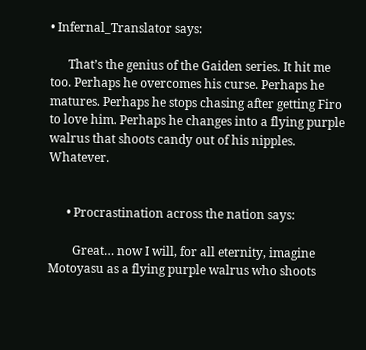• Infernal_Translator says:

      That’s the genius of the Gaiden series. It hit me too. Perhaps he overcomes his curse. Perhaps he matures. Perhaps he stops chasing after getting Firo to love him. Perhaps he changes into a flying purple walrus that shoots candy out of his nipples. Whatever.


      • Procrastination across the nation says:

        Great… now I will, for all eternity, imagine Motoyasu as a flying purple walrus who shoots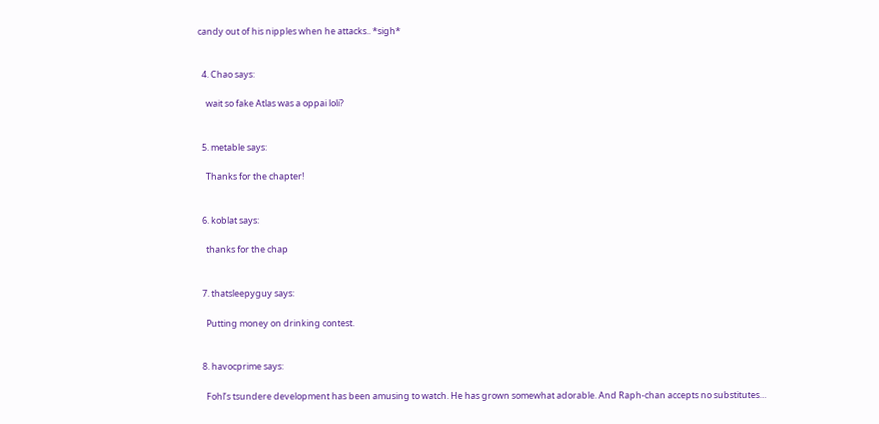candy out of his nipples when he attacks.. *sigh*


  4. Chao says:

    wait so fake Atlas was a oppai loli?


  5. metable says:

    Thanks for the chapter!


  6. koblat says:

    thanks for the chap


  7. thatsleepyguy says:

    Putting money on drinking contest.


  8. havocprime says:

    Fohl’s tsundere development has been amusing to watch. He has grown somewhat adorable. And Raph-chan accepts no substitutes…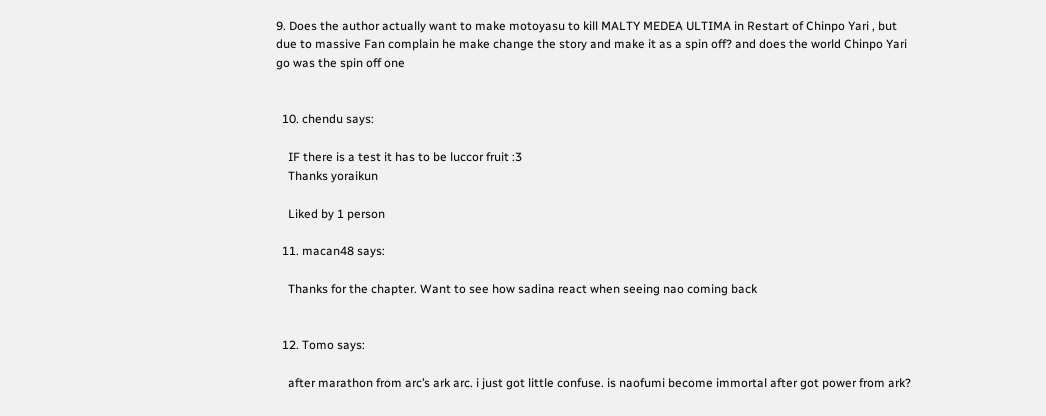9. Does the author actually want to make motoyasu to kill MALTY MEDEA ULTIMA in Restart of Chinpo Yari , but due to massive Fan complain he make change the story and make it as a spin off? and does the world Chinpo Yari go was the spin off one


  10. chendu says:

    IF there is a test it has to be luccor fruit :3
    Thanks yoraikun

    Liked by 1 person

  11. macan48 says:

    Thanks for the chapter. Want to see how sadina react when seeing nao coming back


  12. Tomo says:

    after marathon from arc’s ark arc. i just got little confuse. is naofumi become immortal after got power from ark?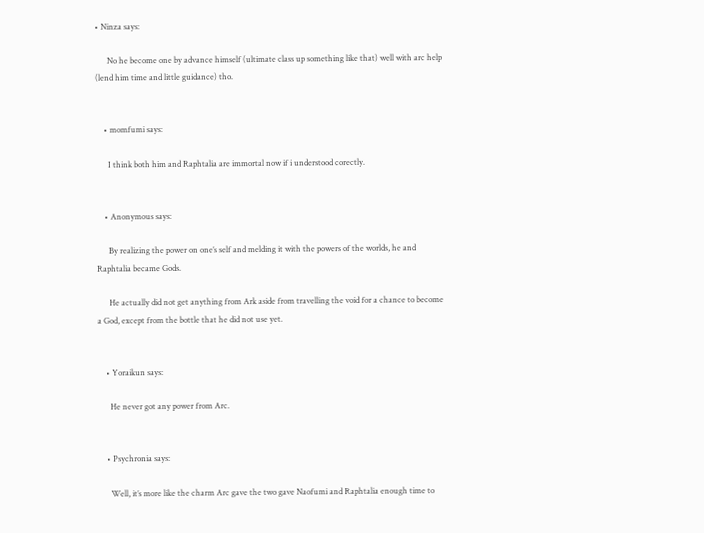• Ninza says:

      No he become one by advance himself (ultimate class up something like that) well with arc help (lend him time and little guidance) tho.


    • momfumi says:

      I think both him and Raphtalia are immortal now if i understood corectly.


    • Anonymous says:

      By realizing the power on one’s self and melding it with the powers of the worlds, he and Raphtalia became Gods.

      He actually did not get anything from Ark aside from travelling the void for a chance to become a God, except from the bottle that he did not use yet.


    • Yoraikun says:

      He never got any power from Arc.


    • Psychronia says:

      Well, it’s more like the charm Arc gave the two gave Naofumi and Raphtalia enough time to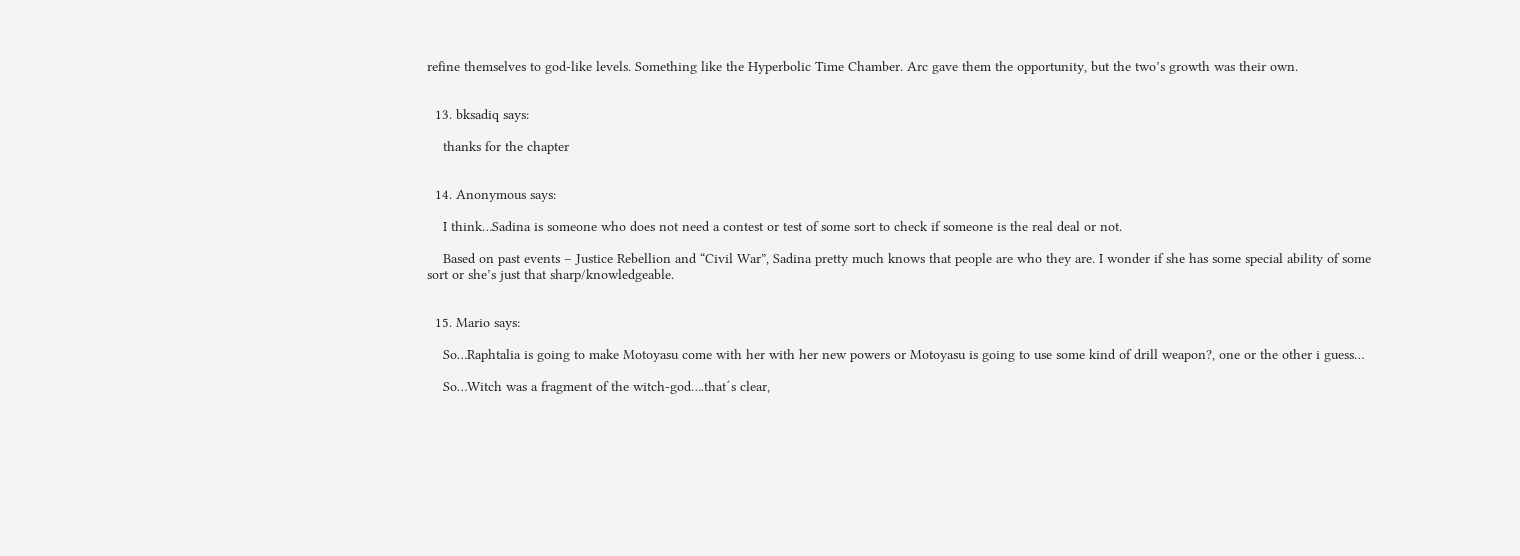refine themselves to god-like levels. Something like the Hyperbolic Time Chamber. Arc gave them the opportunity, but the two’s growth was their own.


  13. bksadiq says:

    thanks for the chapter


  14. Anonymous says:

    I think…Sadina is someone who does not need a contest or test of some sort to check if someone is the real deal or not.

    Based on past events – Justice Rebellion and “Civil War”, Sadina pretty much knows that people are who they are. I wonder if she has some special ability of some sort or she’s just that sharp/knowledgeable.


  15. Mario says:

    So…Raphtalia is going to make Motoyasu come with her with her new powers or Motoyasu is going to use some kind of drill weapon?, one or the other i guess…

    So…Witch was a fragment of the witch-god….that´s clear,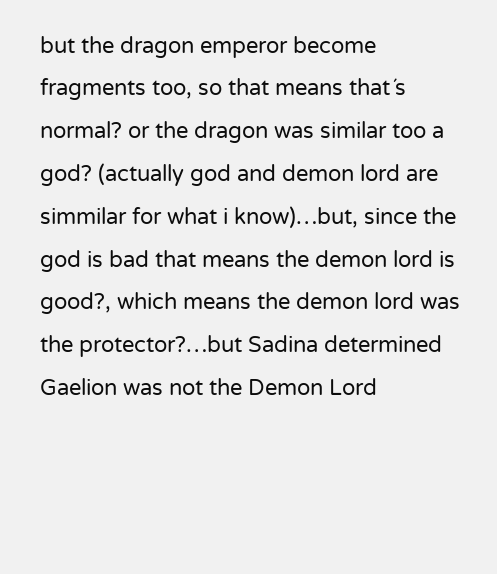but the dragon emperor become fragments too, so that means that´s normal? or the dragon was similar too a god? (actually god and demon lord are simmilar for what i know)…but, since the god is bad that means the demon lord is good?, which means the demon lord was the protector?…but Sadina determined Gaelion was not the Demon Lord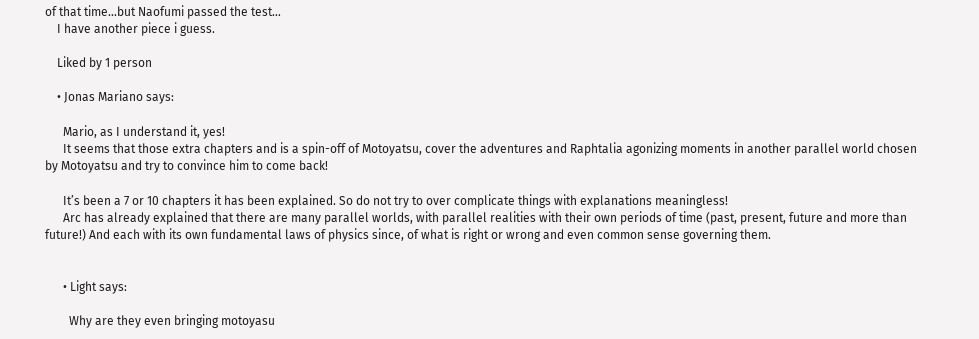of that time…but Naofumi passed the test…
    I have another piece i guess.

    Liked by 1 person

    • Jonas Mariano says:

      Mario, as I understand it, yes!
      It seems that those extra chapters and is a spin-off of Motoyatsu, cover the adventures and Raphtalia agonizing moments in another parallel world chosen by Motoyatsu and try to convince him to come back!

      It’s been a 7 or 10 chapters it has been explained. So do not try to over complicate things with explanations meaningless!
      Arc has already explained that there are many parallel worlds, with parallel realities with their own periods of time (past, present, future and more than future!) And each with its own fundamental laws of physics since, of what is right or wrong and even common sense governing them.


      • Light says:

        Why are they even bringing motoyasu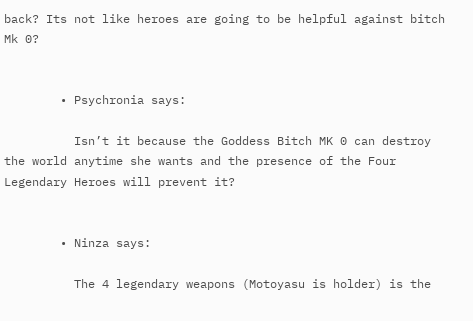back? Its not like heroes are going to be helpful against bitch Mk 0?


        • Psychronia says:

          Isn’t it because the Goddess Bitch MK 0 can destroy the world anytime she wants and the presence of the Four Legendary Heroes will prevent it?


        • Ninza says:

          The 4 legendary weapons (Motoyasu is holder) is the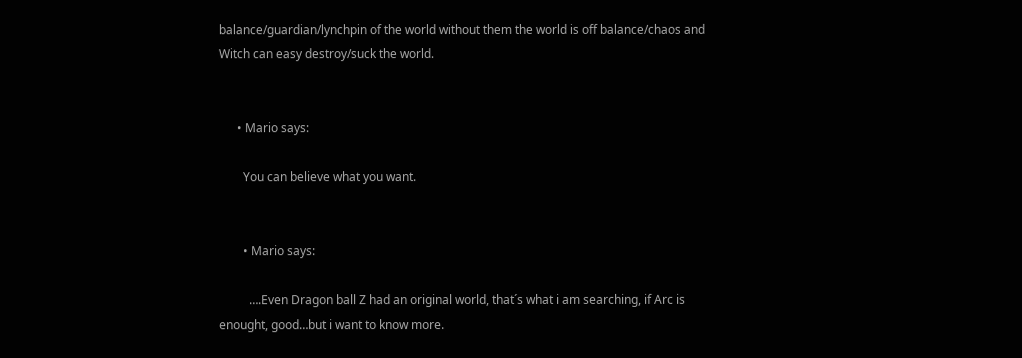balance/guardian/lynchpin of the world without them the world is off balance/chaos and Witch can easy destroy/suck the world.


      • Mario says:

        You can believe what you want.


        • Mario says:

          ….Even Dragon ball Z had an original world, that´s what i am searching, if Arc is enought, good…but i want to know more.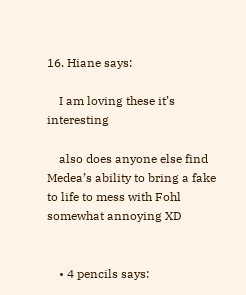16. Hiane says:

    I am loving these it’s interesting

    also does anyone else find Medea’s ability to bring a fake to life to mess with Fohl somewhat annoying XD


    • 4 pencils says: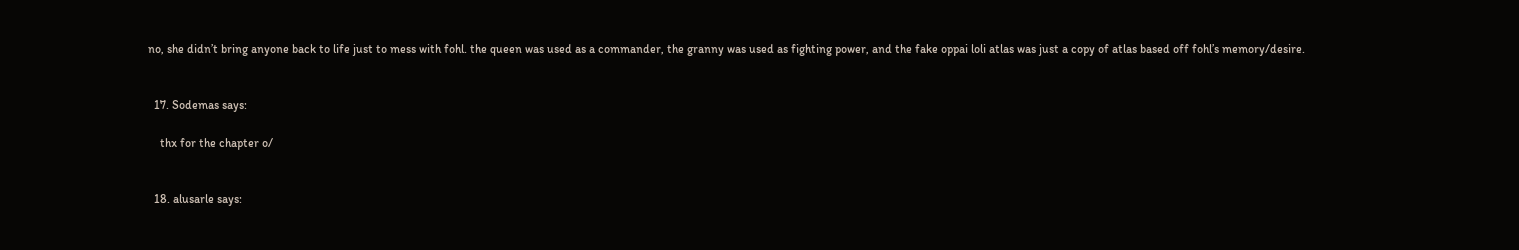no, she didn’t bring anyone back to life just to mess with fohl. the queen was used as a commander, the granny was used as fighting power, and the fake oppai loli atlas was just a copy of atlas based off fohl’s memory/desire.


  17. Sodemas says:

    thx for the chapter o/


  18. alusarle says: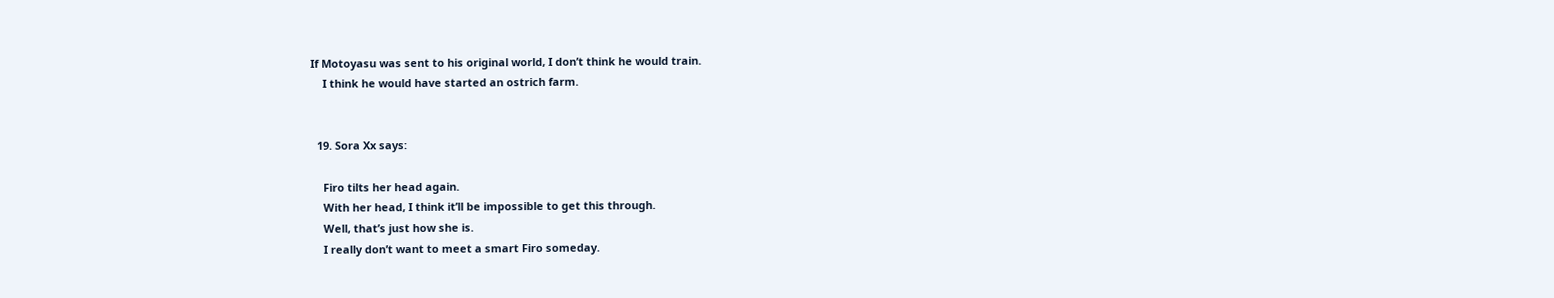If Motoyasu was sent to his original world, I don’t think he would train.
    I think he would have started an ostrich farm.


  19. Sora Xx says:

    Firo tilts her head again.
    With her head, I think it’ll be impossible to get this through.
    Well, that’s just how she is.
    I really don’t want to meet a smart Firo someday.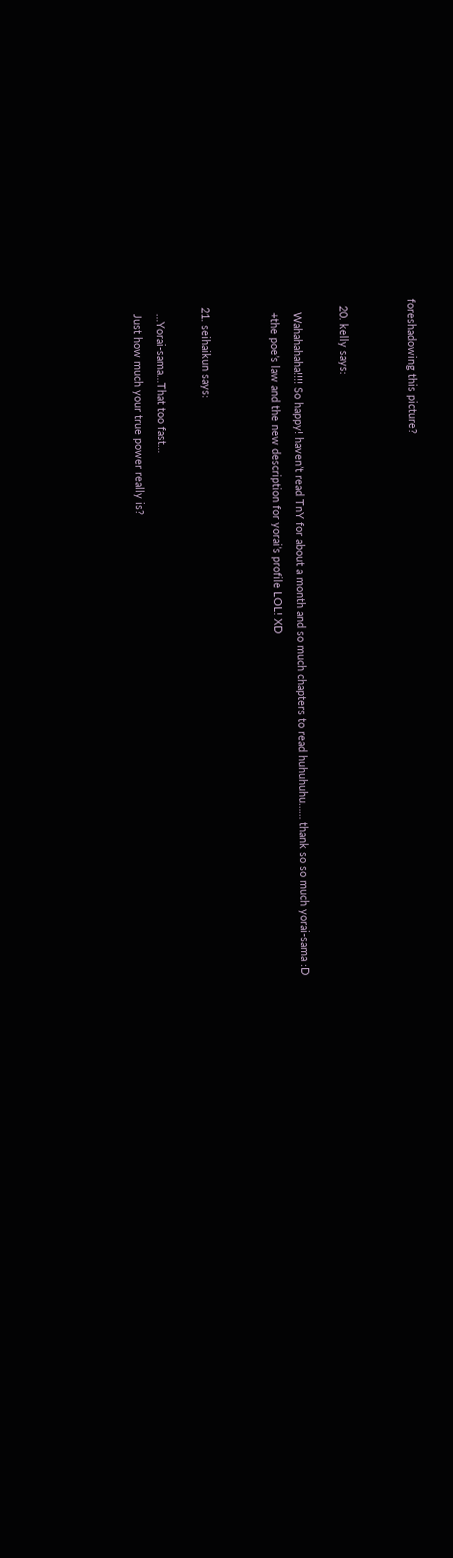foreshadowing this picture?


  20. kelly says:

    Wahahahaha!!!! So happy! haven’t read TnY for about a month and so much chapters to read huhuhuhu…… thank so so much yorai-sama :D
    +the poe’s law and the new description for yorai’s profile LOL! XD


  21. seihaikun says:

    …Yorai-sama…That too fast…
    Just how much your true power really is?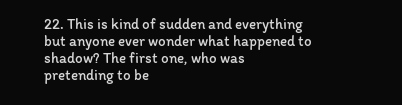22. This is kind of sudden and everything but anyone ever wonder what happened to shadow? The first one, who was pretending to be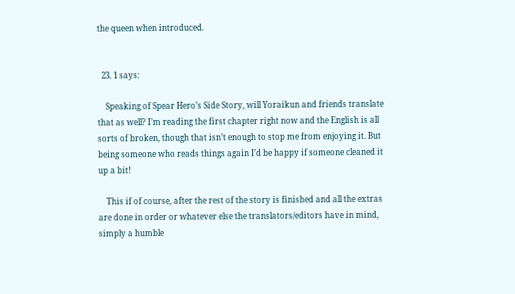the queen when introduced.


  23. 1 says:

    Speaking of Spear Hero’s Side Story, will Yoraikun and friends translate that as well? I’m reading the first chapter right now and the English is all sorts of broken, though that isn’t enough to stop me from enjoying it. But being someone who reads things again I’d be happy if someone cleaned it up a bit!

    This if of course, after the rest of the story is finished and all the extras are done in order or whatever else the translators/editors have in mind, simply a humble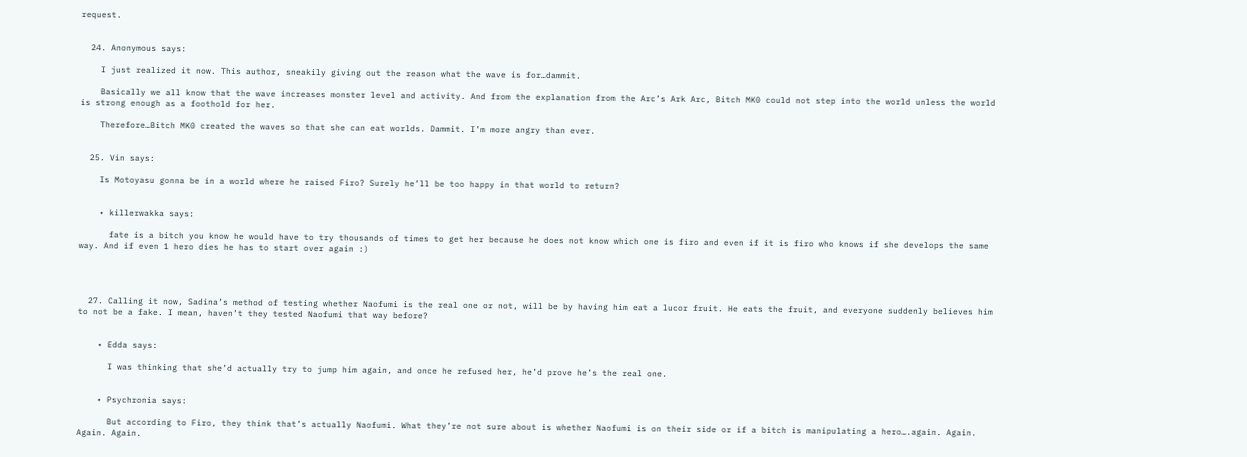request.


  24. Anonymous says:

    I just realized it now. This author, sneakily giving out the reason what the wave is for…dammit.

    Basically we all know that the wave increases monster level and activity. And from the explanation from the Arc’s Ark Arc, Bitch MK0 could not step into the world unless the world is strong enough as a foothold for her.

    Therefore…Bitch MK0 created the waves so that she can eat worlds. Dammit. I’m more angry than ever.


  25. Vin says:

    Is Motoyasu gonna be in a world where he raised Firo? Surely he’ll be too happy in that world to return?


    • killerwakka says:

      fate is a bitch you know he would have to try thousands of times to get her because he does not know which one is firo and even if it is firo who knows if she develops the same way. And if even 1 hero dies he has to start over again :)




  27. Calling it now, Sadina’s method of testing whether Naofumi is the real one or not, will be by having him eat a lucor fruit. He eats the fruit, and everyone suddenly believes him to not be a fake. I mean, haven’t they tested Naofumi that way before?


    • Edda says:

      I was thinking that she’d actually try to jump him again, and once he refused her, he’d prove he’s the real one.


    • Psychronia says:

      But according to Firo, they think that’s actually Naofumi. What they’re not sure about is whether Naofumi is on their side or if a bitch is manipulating a hero….again. Again. Again. Again.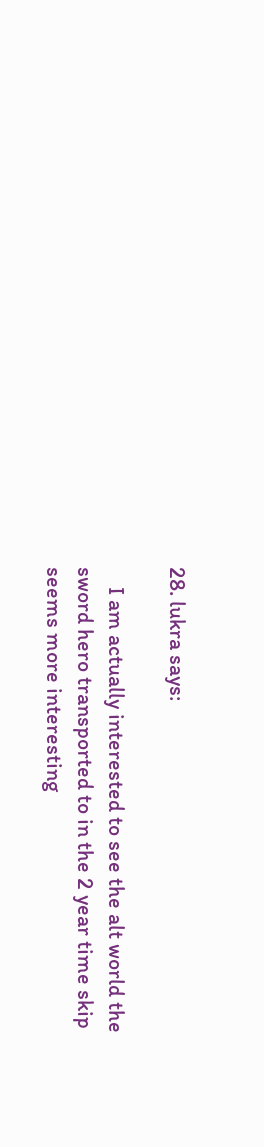28. lukra says:

    I am actually interested to see the alt world the sword hero transported to in the 2 year time skip seems more interesting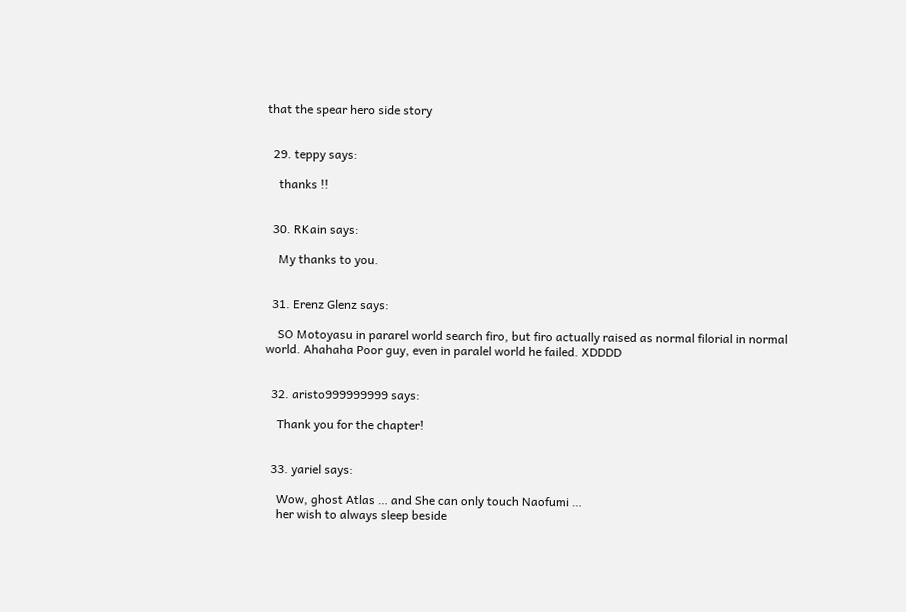that the spear hero side story


  29. teppy says:

    thanks !!


  30. RKain says:

    My thanks to you.


  31. Erenz Glenz says:

    SO Motoyasu in pararel world search firo, but firo actually raised as normal filorial in normal world. Ahahaha Poor guy, even in paralel world he failed. XDDDD


  32. aristo999999999 says:

    Thank you for the chapter!


  33. yariel says:

    Wow, ghost Atlas … and She can only touch Naofumi …
    her wish to always sleep beside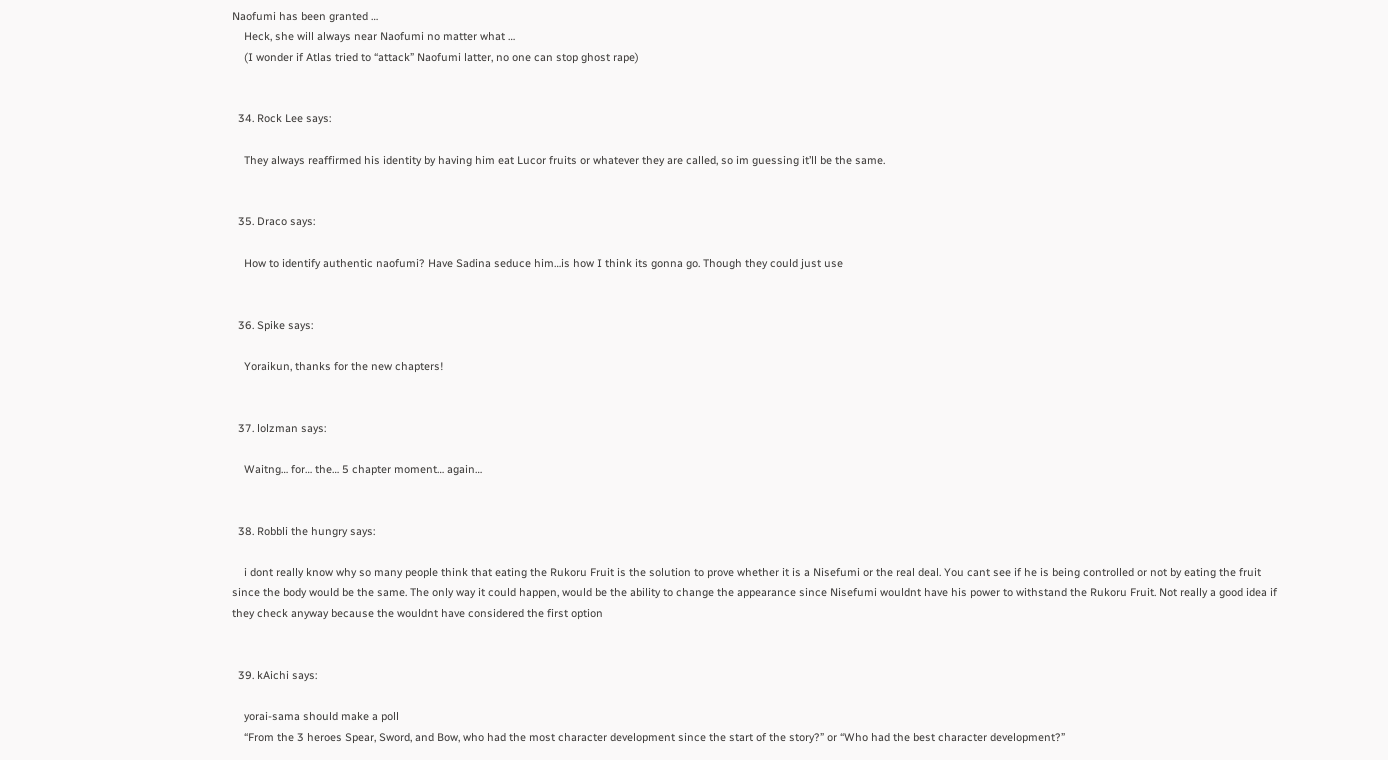Naofumi has been granted …
    Heck, she will always near Naofumi no matter what …
    (I wonder if Atlas tried to “attack” Naofumi latter, no one can stop ghost rape)


  34. Rock Lee says:

    They always reaffirmed his identity by having him eat Lucor fruits or whatever they are called, so im guessing it’ll be the same.


  35. Draco says:

    How to identify authentic naofumi? Have Sadina seduce him…is how I think its gonna go. Though they could just use


  36. Spike says:

    Yoraikun, thanks for the new chapters!


  37. lolzman says:

    Waitng… for… the… 5 chapter moment… again…


  38. Robbli the hungry says:

    i dont really know why so many people think that eating the Rukoru Fruit is the solution to prove whether it is a Nisefumi or the real deal. You cant see if he is being controlled or not by eating the fruit since the body would be the same. The only way it could happen, would be the ability to change the appearance since Nisefumi wouldnt have his power to withstand the Rukoru Fruit. Not really a good idea if they check anyway because the wouldnt have considered the first option


  39. kAichi says:

    yorai-sama should make a poll
    “From the 3 heroes Spear, Sword, and Bow, who had the most character development since the start of the story?” or “Who had the best character development?”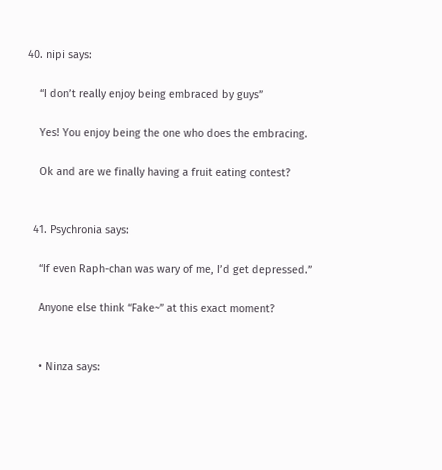40. nipi says:

    “I don’t really enjoy being embraced by guys”

    Yes! You enjoy being the one who does the embracing.

    Ok and are we finally having a fruit eating contest?


  41. Psychronia says:

    “If even Raph-chan was wary of me, I’d get depressed.”

    Anyone else think “Fake~” at this exact moment?


    • Ninza says: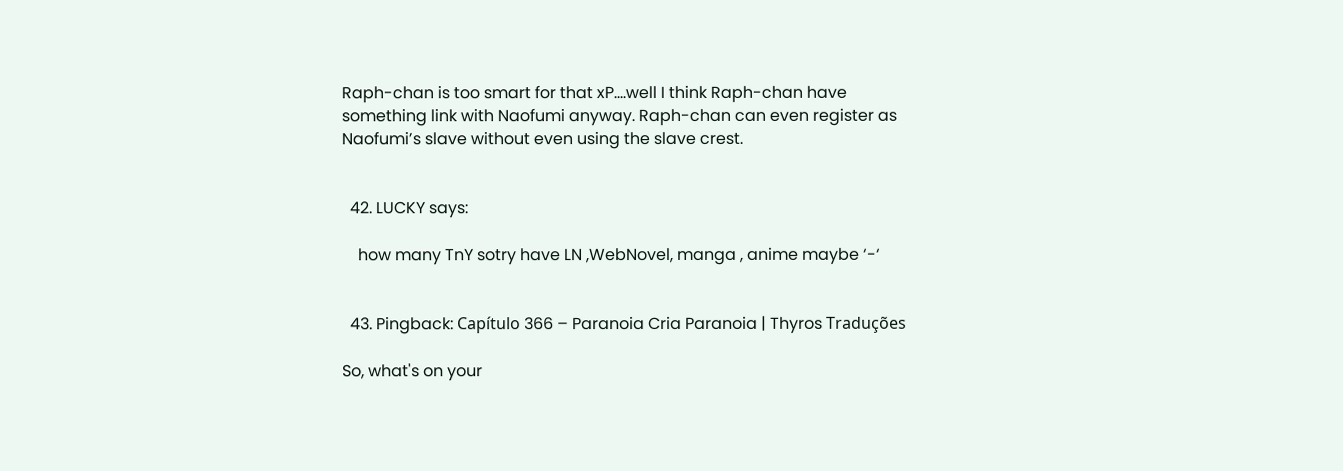Raph-chan is too smart for that xP….well I think Raph-chan have something link with Naofumi anyway. Raph-chan can even register as Naofumi’s slave without even using the slave crest.


  42. LUCKY says:

    how many TnY sotry have LN ,WebNovel, manga , anime maybe ‘-‘


  43. Pingback: Capítulo 366 – Paranoia Cria Paranoia | Thyros Traduções

So, what's on your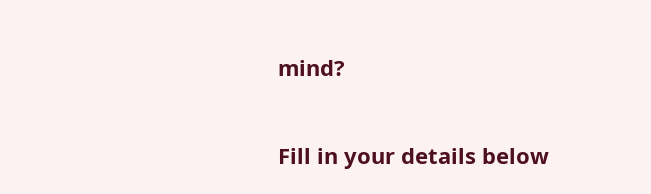mind?

Fill in your details below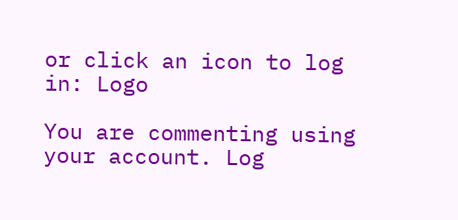or click an icon to log in: Logo

You are commenting using your account. Log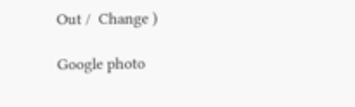Out /  Change )

Google photo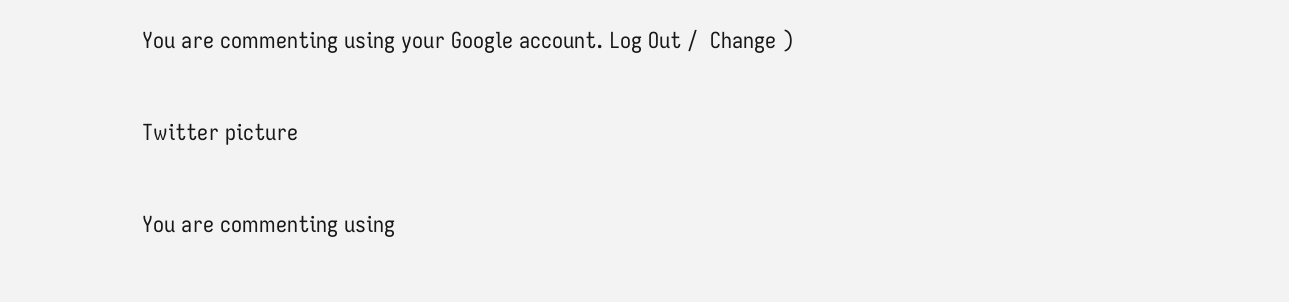You are commenting using your Google account. Log Out /  Change )

Twitter picture

You are commenting using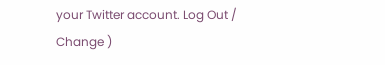your Twitter account. Log Out /  Change )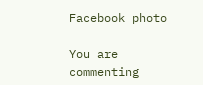Facebook photo

You are commenting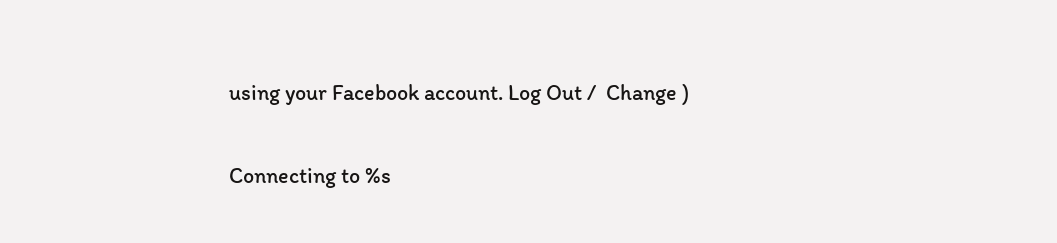using your Facebook account. Log Out /  Change )

Connecting to %s